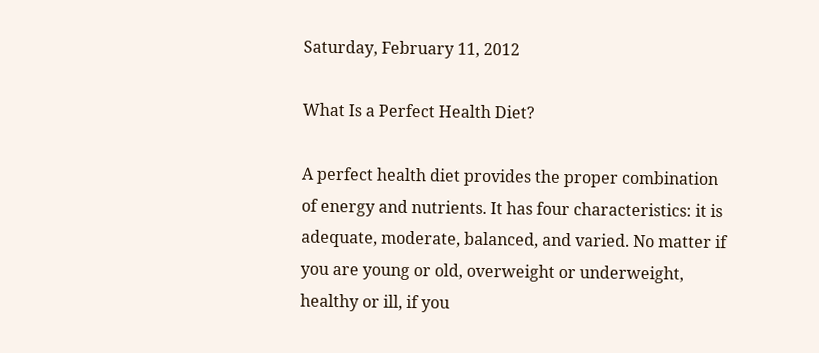Saturday, February 11, 2012

What Is a Perfect Health Diet?

A perfect health diet provides the proper combination of energy and nutrients. It has four characteristics: it is adequate, moderate, balanced, and varied. No matter if you are young or old, overweight or underweight, healthy or ill, if you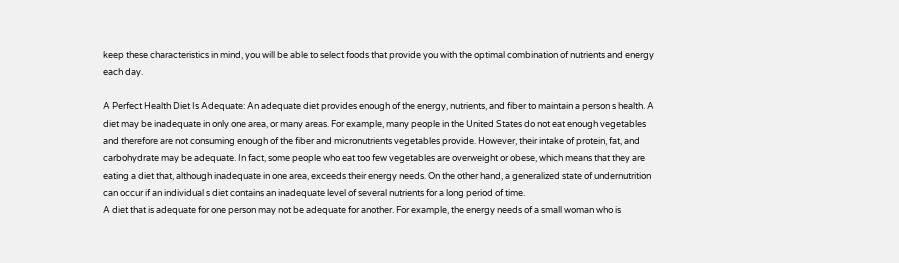keep these characteristics in mind, you will be able to select foods that provide you with the optimal combination of nutrients and energy each day.

A Perfect Health Diet Is Adequate: An adequate diet provides enough of the energy, nutrients, and fiber to maintain a person s health. A diet may be inadequate in only one area, or many areas. For example, many people in the United States do not eat enough vegetables and therefore are not consuming enough of the fiber and micronutrients vegetables provide. However, their intake of protein, fat, and carbohydrate may be adequate. In fact, some people who eat too few vegetables are overweight or obese, which means that they are eating a diet that, although inadequate in one area, exceeds their energy needs. On the other hand, a generalized state of undernutrition can occur if an individual s diet contains an inadequate level of several nutrients for a long period of time.
A diet that is adequate for one person may not be adequate for another. For example, the energy needs of a small woman who is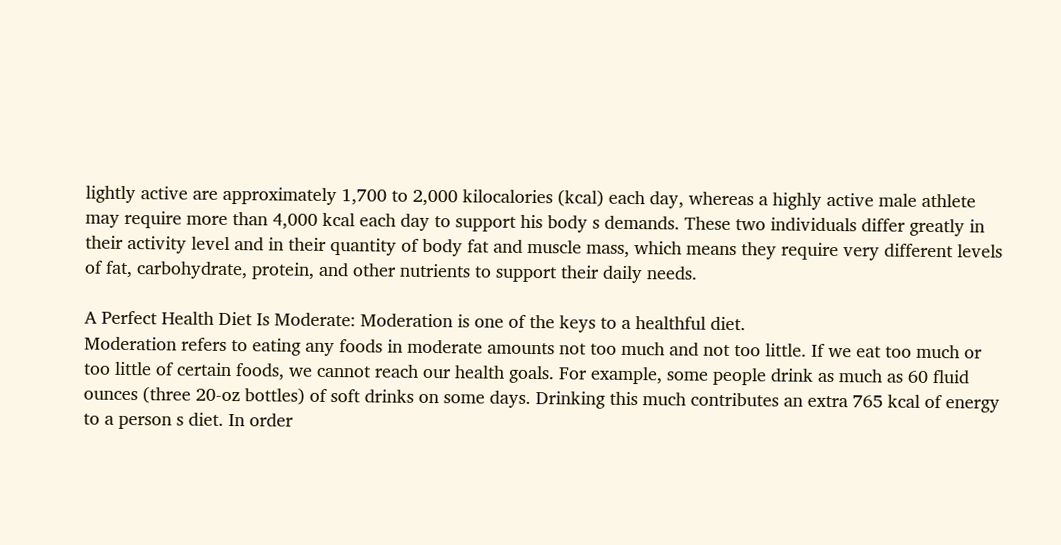lightly active are approximately 1,700 to 2,000 kilocalories (kcal) each day, whereas a highly active male athlete may require more than 4,000 kcal each day to support his body s demands. These two individuals differ greatly in their activity level and in their quantity of body fat and muscle mass, which means they require very different levels of fat, carbohydrate, protein, and other nutrients to support their daily needs.

A Perfect Health Diet Is Moderate: Moderation is one of the keys to a healthful diet.
Moderation refers to eating any foods in moderate amounts not too much and not too little. If we eat too much or too little of certain foods, we cannot reach our health goals. For example, some people drink as much as 60 fluid ounces (three 20-oz bottles) of soft drinks on some days. Drinking this much contributes an extra 765 kcal of energy to a person s diet. In order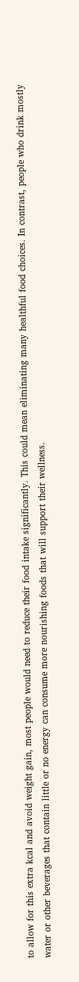to allow for this extra kcal and avoid weight gain, most people would need to reduce their food intake significantly. This could mean eliminating many healthful food choices. In contrast, people who drink mostly water or other beverages that contain little or no energy can consume more nourishing foods that will support their wellness.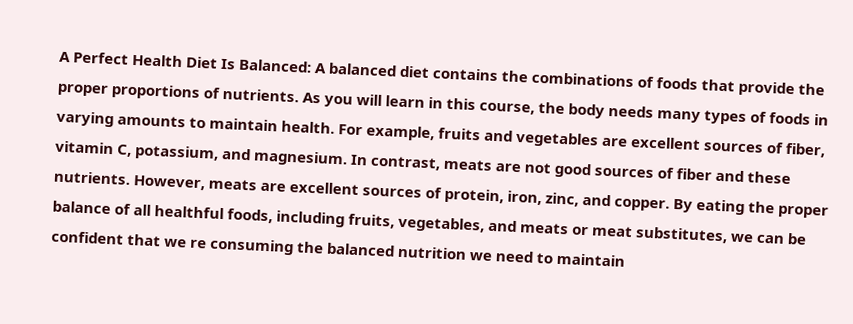A Perfect Health Diet Is Balanced: A balanced diet contains the combinations of foods that provide the proper proportions of nutrients. As you will learn in this course, the body needs many types of foods in varying amounts to maintain health. For example, fruits and vegetables are excellent sources of fiber, vitamin C, potassium, and magnesium. In contrast, meats are not good sources of fiber and these nutrients. However, meats are excellent sources of protein, iron, zinc, and copper. By eating the proper balance of all healthful foods, including fruits, vegetables, and meats or meat substitutes, we can be confident that we re consuming the balanced nutrition we need to maintain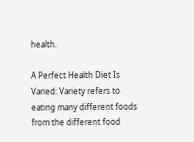health.

A Perfect Health Diet Is Varied: Variety refers to eating many different foods from the different food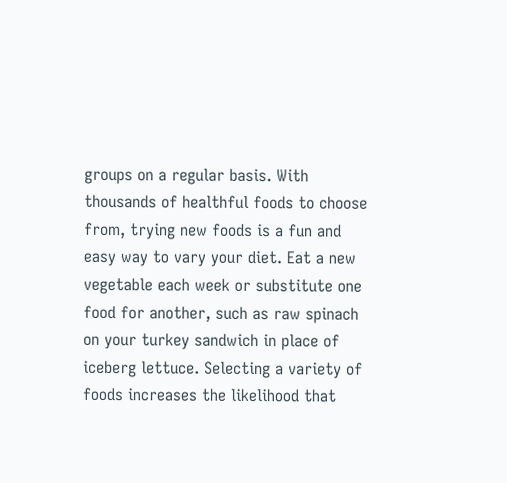groups on a regular basis. With thousands of healthful foods to choose from, trying new foods is a fun and easy way to vary your diet. Eat a new vegetable each week or substitute one food for another, such as raw spinach on your turkey sandwich in place of iceberg lettuce. Selecting a variety of foods increases the likelihood that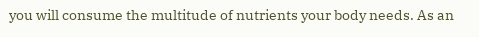you will consume the multitude of nutrients your body needs. As an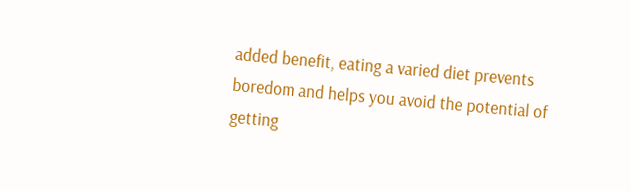added benefit, eating a varied diet prevents boredom and helps you avoid the potential of getting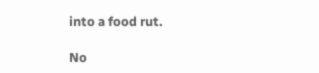into a food rut.

No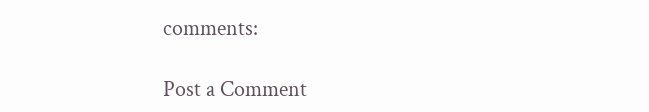comments:

Post a Comment